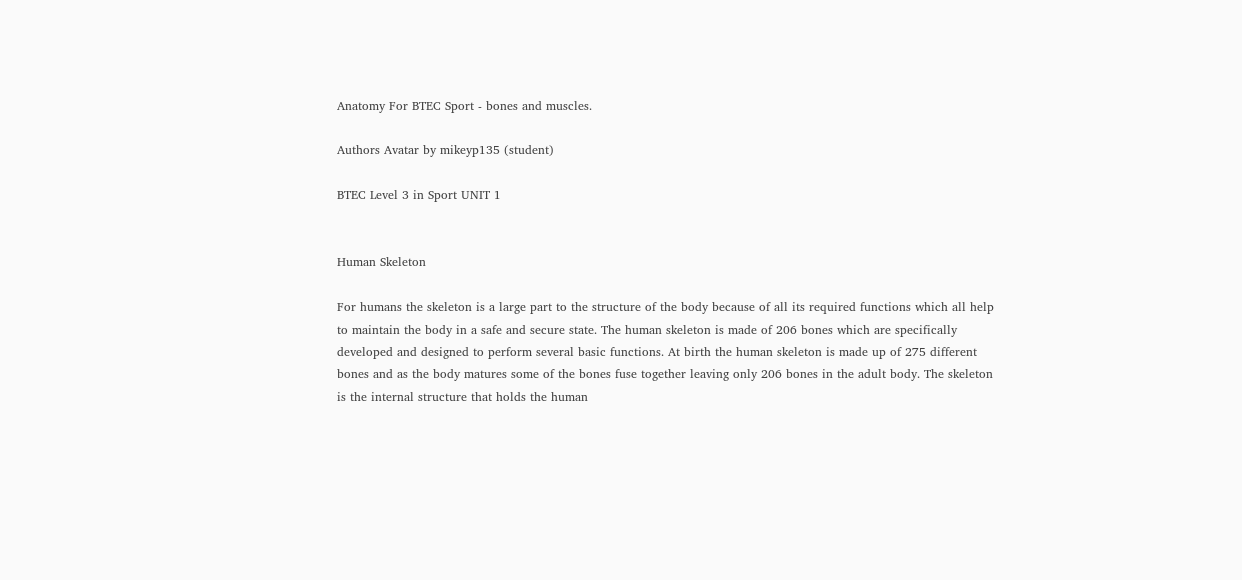Anatomy For BTEC Sport - bones and muscles.

Authors Avatar by mikeyp135 (student)

BTEC Level 3 in Sport UNIT 1


Human Skeleton

For humans the skeleton is a large part to the structure of the body because of all its required functions which all help to maintain the body in a safe and secure state. The human skeleton is made of 206 bones which are specifically developed and designed to perform several basic functions. At birth the human skeleton is made up of 275 different bones and as the body matures some of the bones fuse together leaving only 206 bones in the adult body. The skeleton is the internal structure that holds the human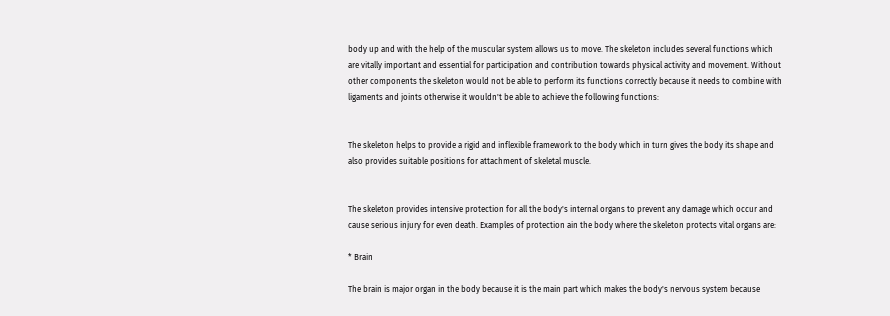body up and with the help of the muscular system allows us to move. The skeleton includes several functions which are vitally important and essential for participation and contribution towards physical activity and movement. Without other components the skeleton would not be able to perform its functions correctly because it needs to combine with ligaments and joints otherwise it wouldn't be able to achieve the following functions:


The skeleton helps to provide a rigid and inflexible framework to the body which in turn gives the body its shape and also provides suitable positions for attachment of skeletal muscle.


The skeleton provides intensive protection for all the body's internal organs to prevent any damage which occur and cause serious injury for even death. Examples of protection ain the body where the skeleton protects vital organs are:

* Brain

The brain is major organ in the body because it is the main part which makes the body's nervous system because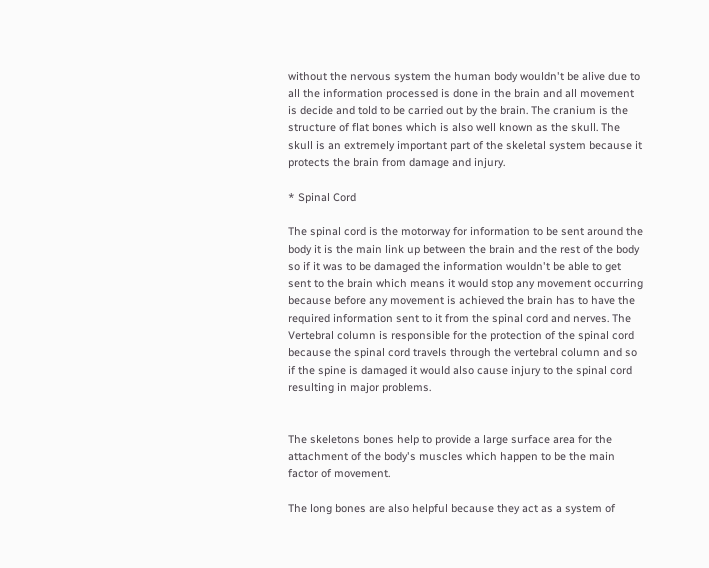without the nervous system the human body wouldn't be alive due to all the information processed is done in the brain and all movement is decide and told to be carried out by the brain. The cranium is the structure of flat bones which is also well known as the skull. The skull is an extremely important part of the skeletal system because it protects the brain from damage and injury.

* Spinal Cord

The spinal cord is the motorway for information to be sent around the body it is the main link up between the brain and the rest of the body so if it was to be damaged the information wouldn't be able to get sent to the brain which means it would stop any movement occurring because before any movement is achieved the brain has to have the required information sent to it from the spinal cord and nerves. The Vertebral column is responsible for the protection of the spinal cord because the spinal cord travels through the vertebral column and so if the spine is damaged it would also cause injury to the spinal cord resulting in major problems.


The skeletons bones help to provide a large surface area for the attachment of the body's muscles which happen to be the main factor of movement.

The long bones are also helpful because they act as a system of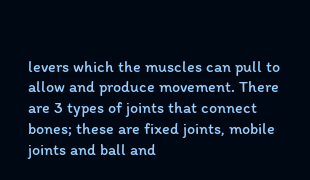levers which the muscles can pull to allow and produce movement. There are 3 types of joints that connect bones; these are fixed joints, mobile joints and ball and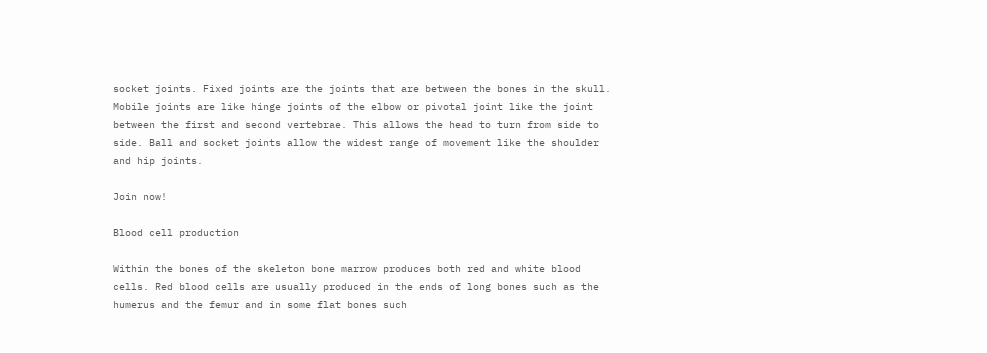socket joints. Fixed joints are the joints that are between the bones in the skull. Mobile joints are like hinge joints of the elbow or pivotal joint like the joint between the first and second vertebrae. This allows the head to turn from side to side. Ball and socket joints allow the widest range of movement like the shoulder and hip joints.

Join now!

Blood cell production

Within the bones of the skeleton bone marrow produces both red and white blood cells. Red blood cells are usually produced in the ends of long bones such as the humerus and the femur and in some flat bones such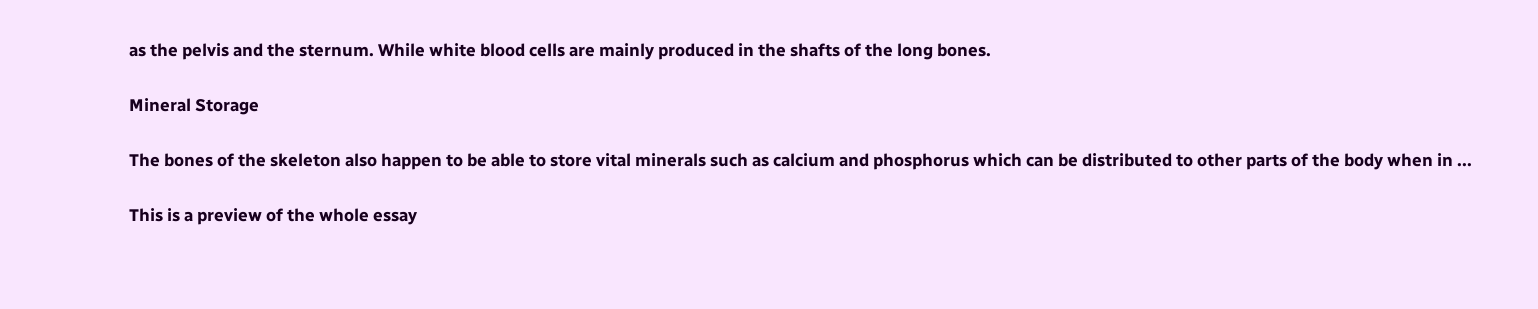as the pelvis and the sternum. While white blood cells are mainly produced in the shafts of the long bones.

Mineral Storage

The bones of the skeleton also happen to be able to store vital minerals such as calcium and phosphorus which can be distributed to other parts of the body when in ...

This is a preview of the whole essay